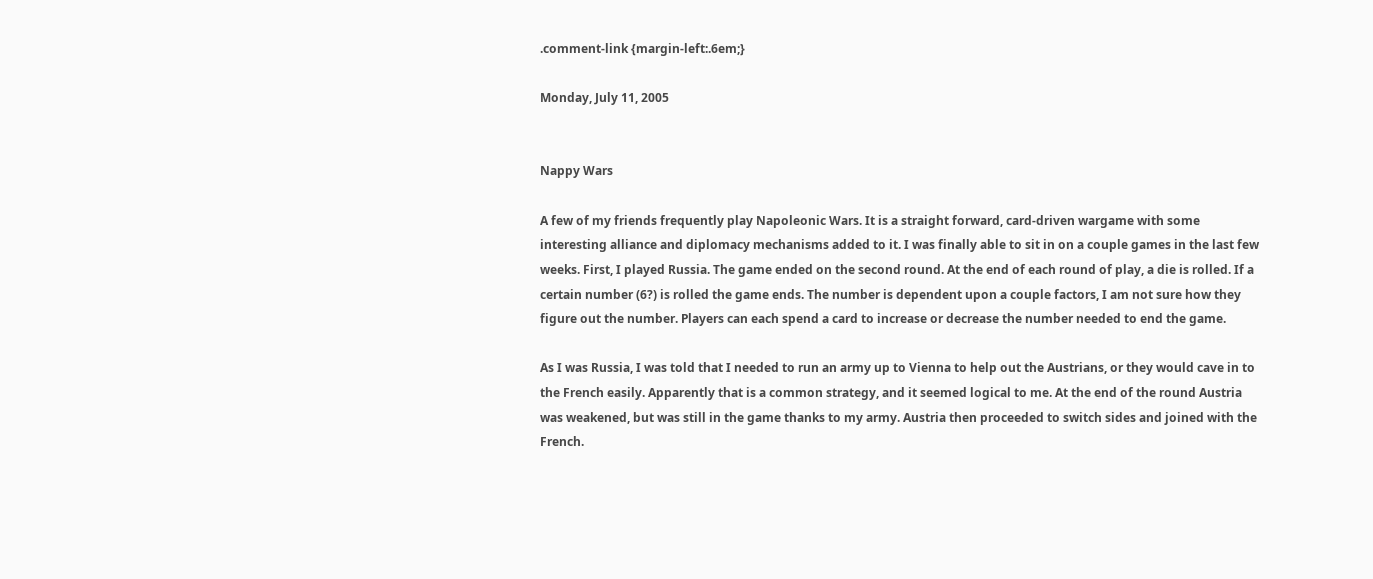.comment-link {margin-left:.6em;}

Monday, July 11, 2005


Nappy Wars

A few of my friends frequently play Napoleonic Wars. It is a straight forward, card-driven wargame with some interesting alliance and diplomacy mechanisms added to it. I was finally able to sit in on a couple games in the last few weeks. First, I played Russia. The game ended on the second round. At the end of each round of play, a die is rolled. If a certain number (6?) is rolled the game ends. The number is dependent upon a couple factors, I am not sure how they figure out the number. Players can each spend a card to increase or decrease the number needed to end the game.

As I was Russia, I was told that I needed to run an army up to Vienna to help out the Austrians, or they would cave in to the French easily. Apparently that is a common strategy, and it seemed logical to me. At the end of the round Austria was weakened, but was still in the game thanks to my army. Austria then proceeded to switch sides and joined with the French.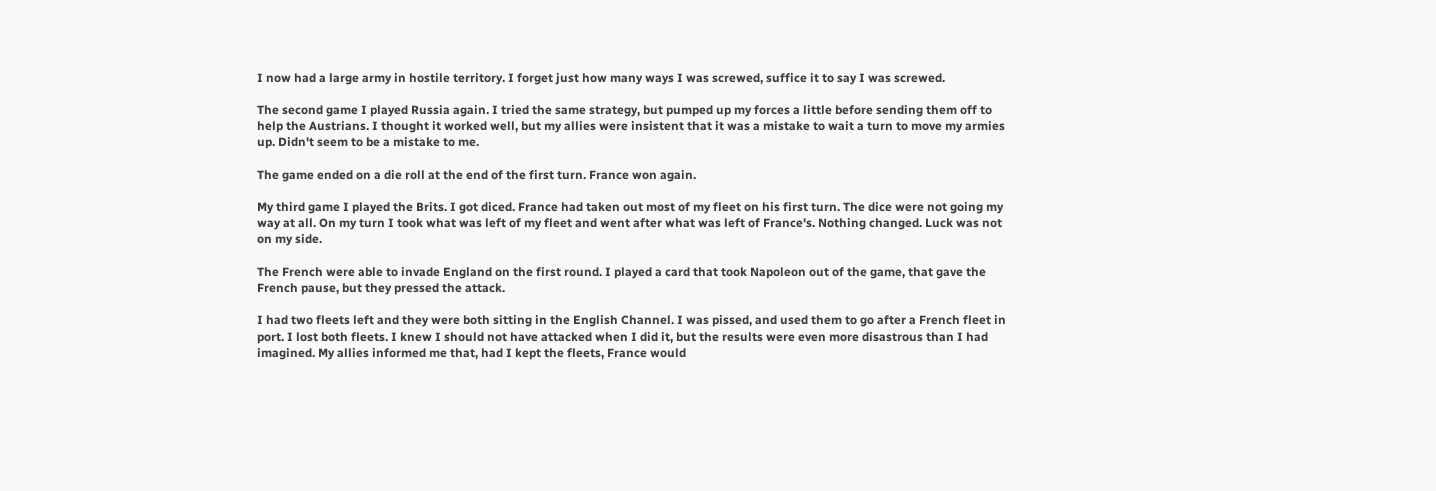I now had a large army in hostile territory. I forget just how many ways I was screwed, suffice it to say I was screwed.

The second game I played Russia again. I tried the same strategy, but pumped up my forces a little before sending them off to help the Austrians. I thought it worked well, but my allies were insistent that it was a mistake to wait a turn to move my armies up. Didn't seem to be a mistake to me.

The game ended on a die roll at the end of the first turn. France won again.

My third game I played the Brits. I got diced. France had taken out most of my fleet on his first turn. The dice were not going my way at all. On my turn I took what was left of my fleet and went after what was left of France's. Nothing changed. Luck was not on my side.

The French were able to invade England on the first round. I played a card that took Napoleon out of the game, that gave the French pause, but they pressed the attack.

I had two fleets left and they were both sitting in the English Channel. I was pissed, and used them to go after a French fleet in port. I lost both fleets. I knew I should not have attacked when I did it, but the results were even more disastrous than I had imagined. My allies informed me that, had I kept the fleets, France would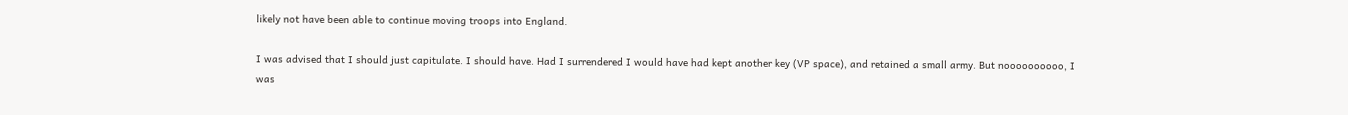likely not have been able to continue moving troops into England.

I was advised that I should just capitulate. I should have. Had I surrendered I would have had kept another key (VP space), and retained a small army. But noooooooooo, I was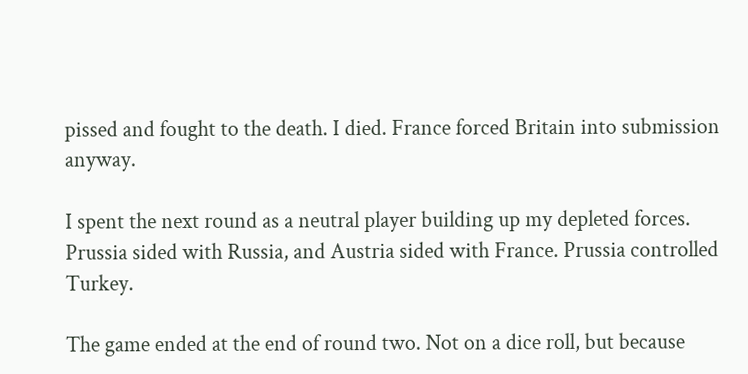pissed and fought to the death. I died. France forced Britain into submission anyway.

I spent the next round as a neutral player building up my depleted forces. Prussia sided with Russia, and Austria sided with France. Prussia controlled Turkey.

The game ended at the end of round two. Not on a dice roll, but because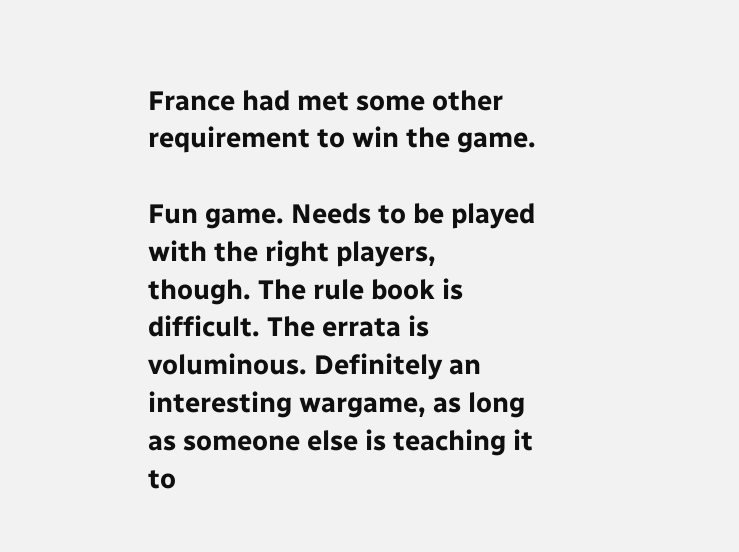France had met some other requirement to win the game.

Fun game. Needs to be played with the right players, though. The rule book is difficult. The errata is voluminous. Definitely an interesting wargame, as long as someone else is teaching it to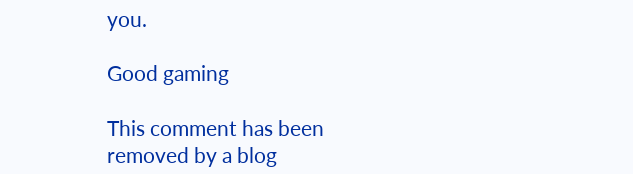you.

Good gaming

This comment has been removed by a blog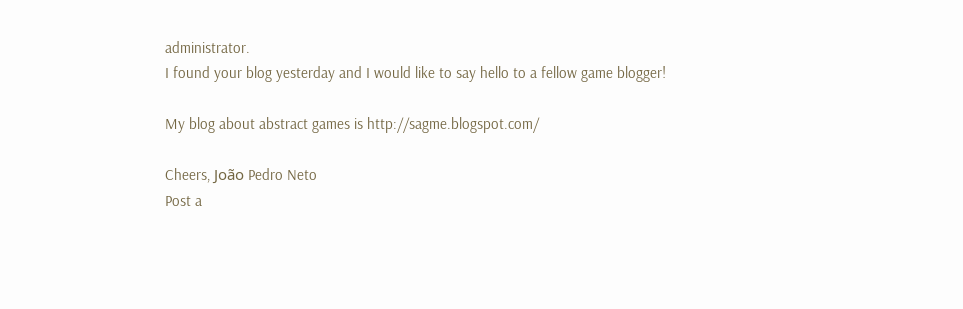administrator.
I found your blog yesterday and I would like to say hello to a fellow game blogger!

My blog about abstract games is http://sagme.blogspot.com/

Cheers, João Pedro Neto
Post a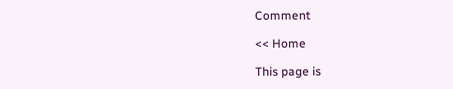Comment

<< Home

This page is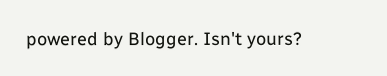powered by Blogger. Isn't yours?